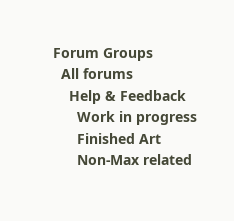Forum Groups
  All forums
    Help & Feedback
      Work in progress
      Finished Art
      Non-Max related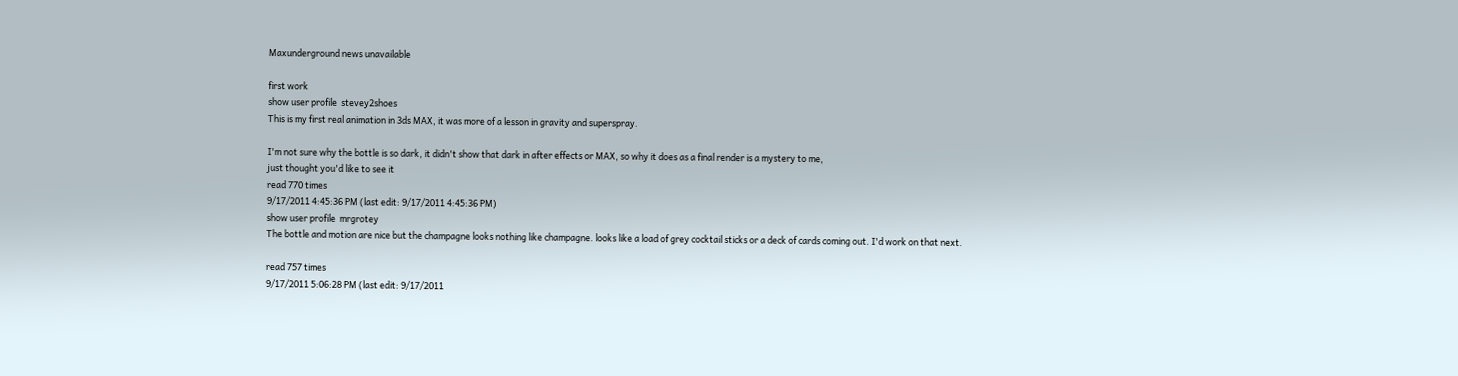Maxunderground news unavailable

first work
show user profile  stevey2shoes
This is my first real animation in 3ds MAX, it was more of a lesson in gravity and superspray.

I'm not sure why the bottle is so dark, it didn't show that dark in after effects or MAX, so why it does as a final render is a mystery to me,
just thought you'd like to see it
read 770 times
9/17/2011 4:45:36 PM (last edit: 9/17/2011 4:45:36 PM)
show user profile  mrgrotey
The bottle and motion are nice but the champagne looks nothing like champagne. looks like a load of grey cocktail sticks or a deck of cards coming out. I'd work on that next.

read 757 times
9/17/2011 5:06:28 PM (last edit: 9/17/2011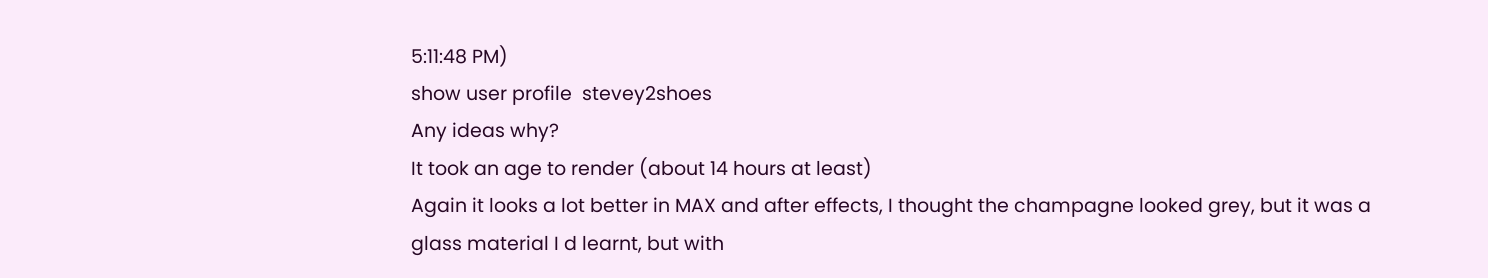5:11:48 PM)
show user profile  stevey2shoes
Any ideas why?
It took an age to render (about 14 hours at least)
Again it looks a lot better in MAX and after effects, I thought the champagne looked grey, but it was a glass material I d learnt, but with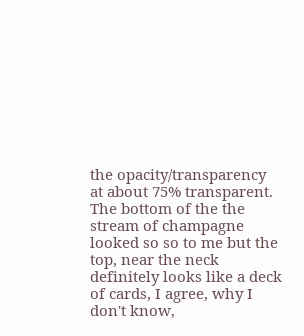the opacity/transparency at about 75% transparent.
The bottom of the the stream of champagne looked so so to me but the top, near the neck definitely looks like a deck of cards, I agree, why I don't know,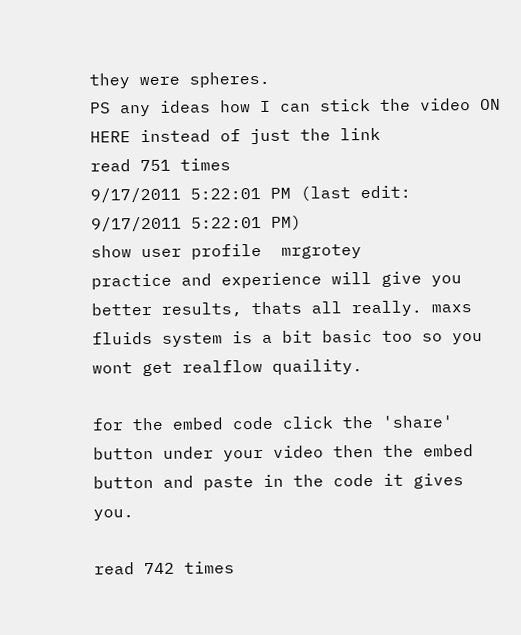they were spheres.
PS any ideas how I can stick the video ON HERE instead of just the link
read 751 times
9/17/2011 5:22:01 PM (last edit: 9/17/2011 5:22:01 PM)
show user profile  mrgrotey
practice and experience will give you better results, thats all really. maxs fluids system is a bit basic too so you wont get realflow quaility.

for the embed code click the 'share' button under your video then the embed button and paste in the code it gives you.

read 742 times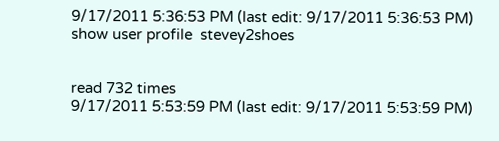9/17/2011 5:36:53 PM (last edit: 9/17/2011 5:36:53 PM)
show user profile  stevey2shoes


read 732 times
9/17/2011 5:53:59 PM (last edit: 9/17/2011 5:53:59 PM)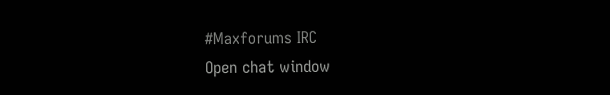#Maxforums IRC
Open chat window